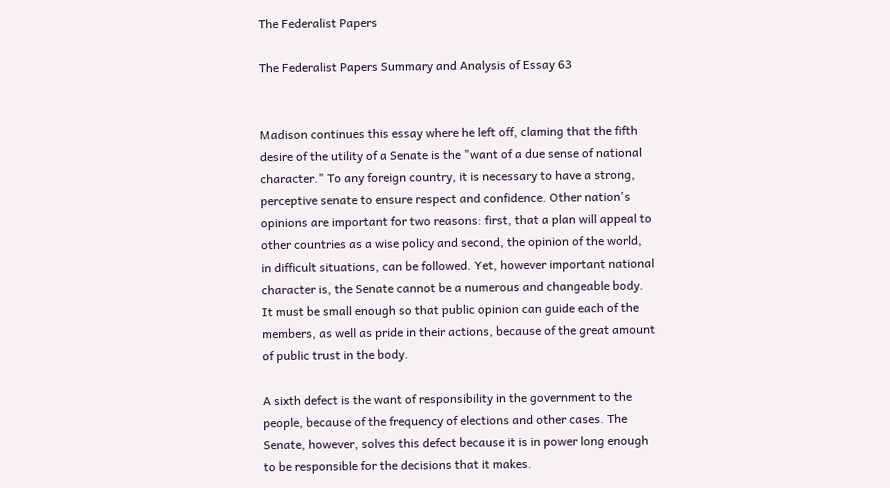The Federalist Papers

The Federalist Papers Summary and Analysis of Essay 63


Madison continues this essay where he left off, claming that the fifth desire of the utility of a Senate is the "want of a due sense of national character." To any foreign country, it is necessary to have a strong, perceptive senate to ensure respect and confidence. Other nation's opinions are important for two reasons: first, that a plan will appeal to other countries as a wise policy and second, the opinion of the world, in difficult situations, can be followed. Yet, however important national character is, the Senate cannot be a numerous and changeable body. It must be small enough so that public opinion can guide each of the members, as well as pride in their actions, because of the great amount of public trust in the body.

A sixth defect is the want of responsibility in the government to the people, because of the frequency of elections and other cases. The Senate, however, solves this defect because it is in power long enough to be responsible for the decisions that it makes.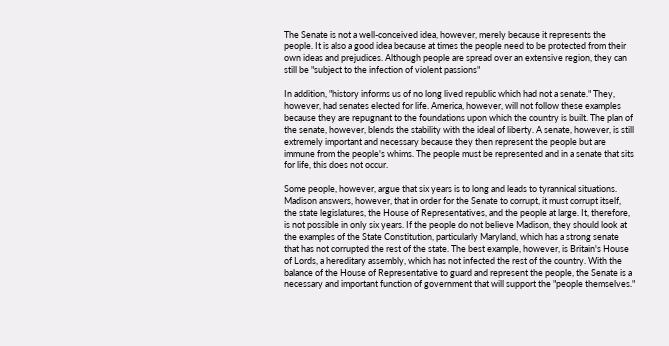The Senate is not a well-conceived idea, however, merely because it represents the people. It is also a good idea because at times the people need to be protected from their own ideas and prejudices. Although people are spread over an extensive region, they can still be "subject to the infection of violent passions"

In addition, "history informs us of no long lived republic which had not a senate." They, however, had senates elected for life. America, however, will not follow these examples because they are repugnant to the foundations upon which the country is built. The plan of the senate, however, blends the stability with the ideal of liberty. A senate, however, is still extremely important and necessary because they then represent the people but are immune from the people's whims. The people must be represented and in a senate that sits for life, this does not occur.

Some people, however, argue that six years is to long and leads to tyrannical situations. Madison answers, however, that in order for the Senate to corrupt, it must corrupt itself, the state legislatures, the House of Representatives, and the people at large. It, therefore, is not possible in only six years. If the people do not believe Madison, they should look at the examples of the State Constitution, particularly Maryland, which has a strong senate that has not corrupted the rest of the state. The best example, however, is Britain's House of Lords, a hereditary assembly, which has not infected the rest of the country. With the balance of the House of Representative to guard and represent the people, the Senate is a necessary and important function of government that will support the "people themselves."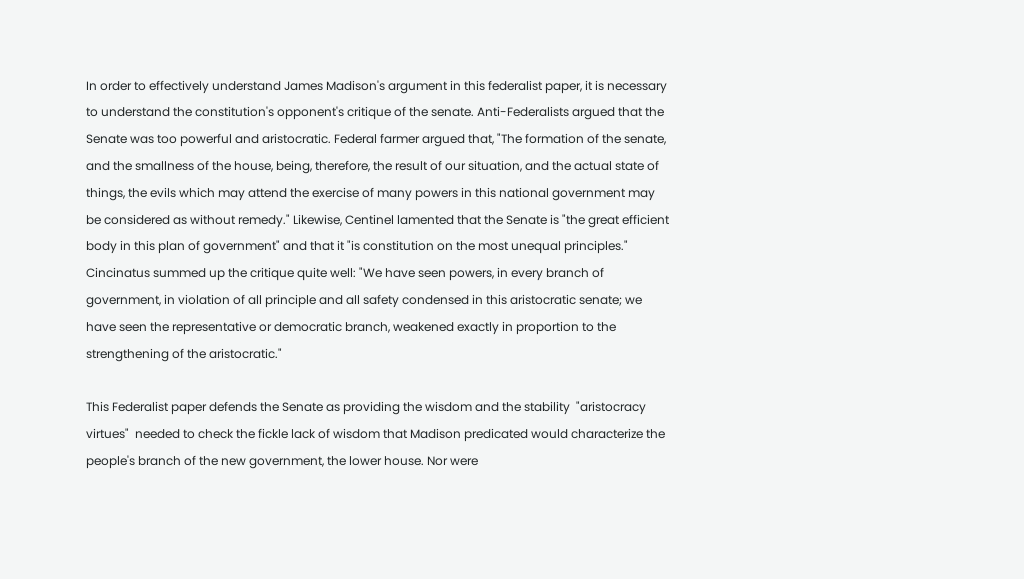In order to effectively understand James Madison's argument in this federalist paper, it is necessary to understand the constitution's opponent's critique of the senate. Anti-Federalists argued that the Senate was too powerful and aristocratic. Federal farmer argued that, "The formation of the senate, and the smallness of the house, being, therefore, the result of our situation, and the actual state of things, the evils which may attend the exercise of many powers in this national government may be considered as without remedy." Likewise, Centinel lamented that the Senate is "the great efficient body in this plan of government" and that it "is constitution on the most unequal principles." Cincinatus summed up the critique quite well: "We have seen powers, in every branch of government, in violation of all principle and all safety condensed in this aristocratic senate; we have seen the representative or democratic branch, weakened exactly in proportion to the strengthening of the aristocratic."

This Federalist paper defends the Senate as providing the wisdom and the stability  "aristocracy virtues"  needed to check the fickle lack of wisdom that Madison predicated would characterize the people's branch of the new government, the lower house. Nor were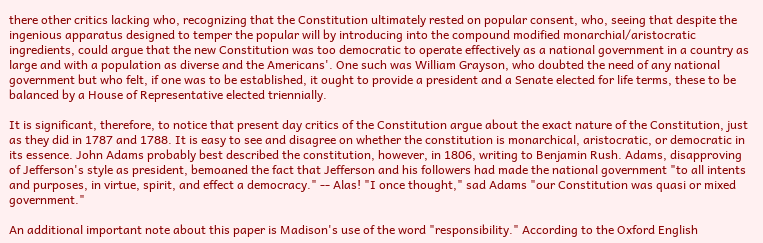there other critics lacking who, recognizing that the Constitution ultimately rested on popular consent, who, seeing that despite the ingenious apparatus designed to temper the popular will by introducing into the compound modified monarchial/aristocratic ingredients, could argue that the new Constitution was too democratic to operate effectively as a national government in a country as large and with a population as diverse and the Americans'. One such was William Grayson, who doubted the need of any national government but who felt, if one was to be established, it ought to provide a president and a Senate elected for life terms, these to be balanced by a House of Representative elected triennially.

It is significant, therefore, to notice that present day critics of the Constitution argue about the exact nature of the Constitution, just as they did in 1787 and 1788. It is easy to see and disagree on whether the constitution is monarchical, aristocratic, or democratic in its essence. John Adams probably best described the constitution, however, in 1806, writing to Benjamin Rush. Adams, disapproving of Jefferson's style as president, bemoaned the fact that Jefferson and his followers had made the national government "to all intents and purposes, in virtue, spirit, and effect a democracy." -- Alas! "I once thought," sad Adams "our Constitution was quasi or mixed government."

An additional important note about this paper is Madison's use of the word "responsibility." According to the Oxford English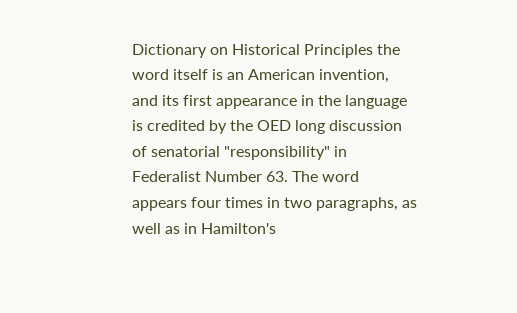Dictionary on Historical Principles the word itself is an American invention, and its first appearance in the language is credited by the OED long discussion of senatorial "responsibility" in Federalist Number 63. The word appears four times in two paragraphs, as well as in Hamilton's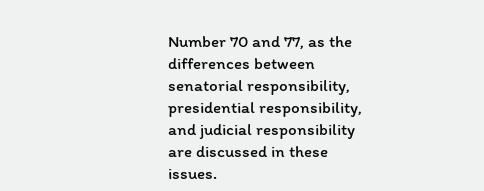Number 70 and 77, as the differences between senatorial responsibility, presidential responsibility, and judicial responsibility are discussed in these issues.